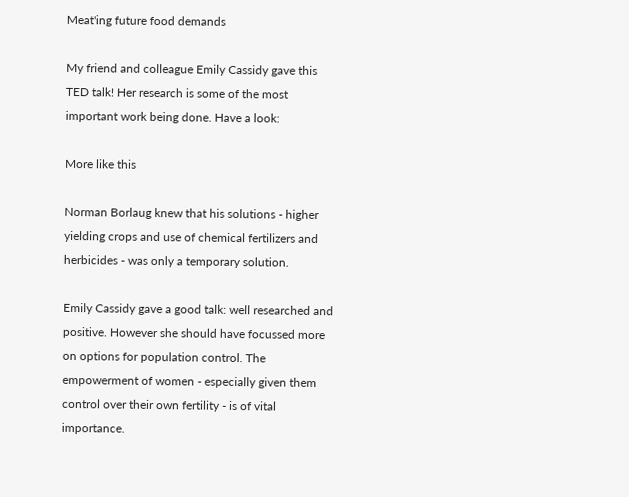Meat'ing future food demands

My friend and colleague Emily Cassidy gave this TED talk! Her research is some of the most important work being done. Have a look:

More like this

Norman Borlaug knew that his solutions - higher yielding crops and use of chemical fertilizers and herbicides - was only a temporary solution.

Emily Cassidy gave a good talk: well researched and positive. However she should have focussed more on options for population control. The empowerment of women - especially given them control over their own fertility - is of vital importance.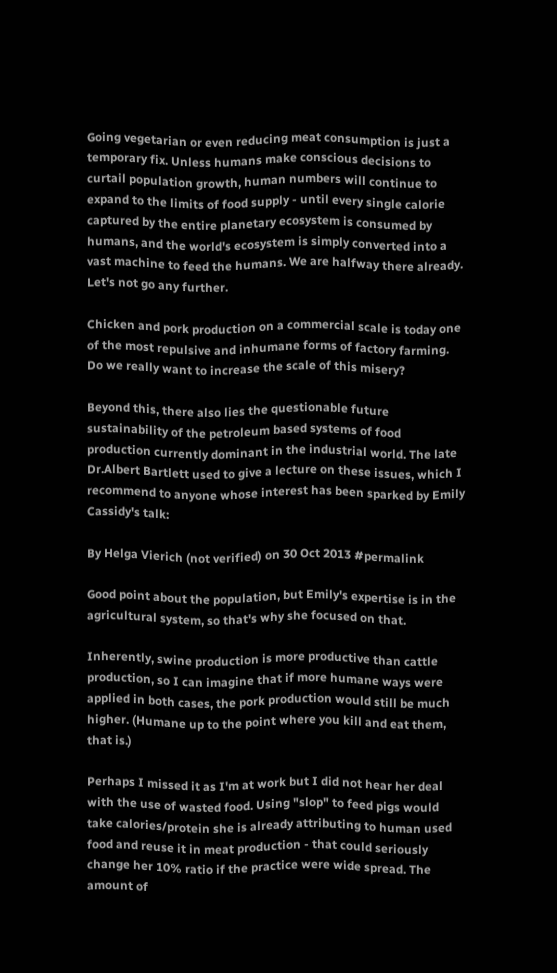Going vegetarian or even reducing meat consumption is just a temporary fix. Unless humans make conscious decisions to curtail population growth, human numbers will continue to expand to the limits of food supply - until every single calorie captured by the entire planetary ecosystem is consumed by humans, and the world's ecosystem is simply converted into a vast machine to feed the humans. We are halfway there already. Let's not go any further.

Chicken and pork production on a commercial scale is today one of the most repulsive and inhumane forms of factory farming. Do we really want to increase the scale of this misery?

Beyond this, there also lies the questionable future sustainability of the petroleum based systems of food production currently dominant in the industrial world. The late Dr.Albert Bartlett used to give a lecture on these issues, which I recommend to anyone whose interest has been sparked by Emily Cassidy's talk:

By Helga Vierich (not verified) on 30 Oct 2013 #permalink

Good point about the population, but Emily's expertise is in the agricultural system, so that's why she focused on that.

Inherently, swine production is more productive than cattle production, so I can imagine that if more humane ways were applied in both cases, the pork production would still be much higher. (Humane up to the point where you kill and eat them, that is.)

Perhaps I missed it as I'm at work but I did not hear her deal with the use of wasted food. Using "slop" to feed pigs would take calories/protein she is already attributing to human used food and reuse it in meat production - that could seriously change her 10% ratio if the practice were wide spread. The amount of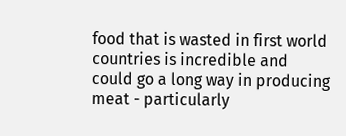food that is wasted in first world countries is incredible and could go a long way in producing meat - particularly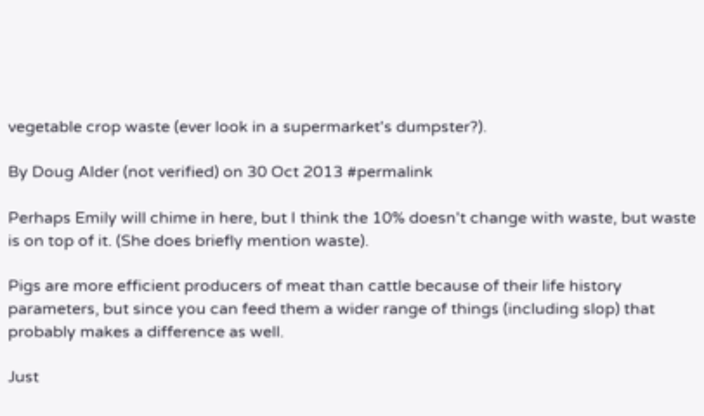vegetable crop waste (ever look in a supermarket's dumpster?).

By Doug Alder (not verified) on 30 Oct 2013 #permalink

Perhaps Emily will chime in here, but I think the 10% doesn't change with waste, but waste is on top of it. (She does briefly mention waste).

Pigs are more efficient producers of meat than cattle because of their life history parameters, but since you can feed them a wider range of things (including slop) that probably makes a difference as well.

Just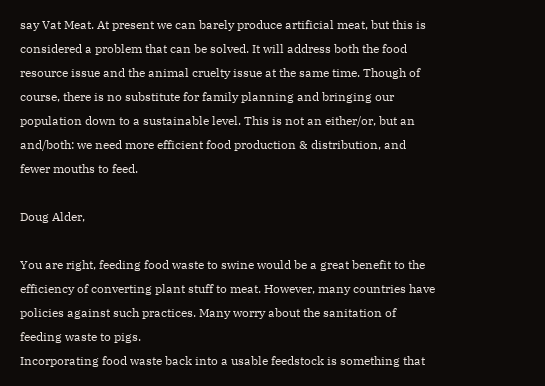say Vat Meat. At present we can barely produce artificial meat, but this is considered a problem that can be solved. It will address both the food resource issue and the animal cruelty issue at the same time. Though of course, there is no substitute for family planning and bringing our population down to a sustainable level. This is not an either/or, but an and/both: we need more efficient food production & distribution, and fewer mouths to feed.

Doug Alder,

You are right, feeding food waste to swine would be a great benefit to the efficiency of converting plant stuff to meat. However, many countries have policies against such practices. Many worry about the sanitation of feeding waste to pigs.
Incorporating food waste back into a usable feedstock is something that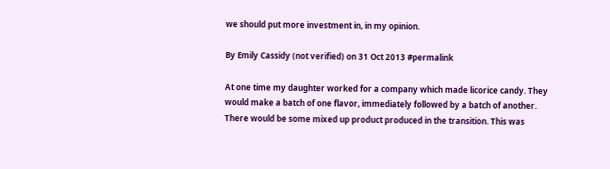we should put more investment in, in my opinion.

By Emily Cassidy (not verified) on 31 Oct 2013 #permalink

At one time my daughter worked for a company which made licorice candy. They would make a batch of one flavor, immediately followed by a batch of another. There would be some mixed up product produced in the transition. This was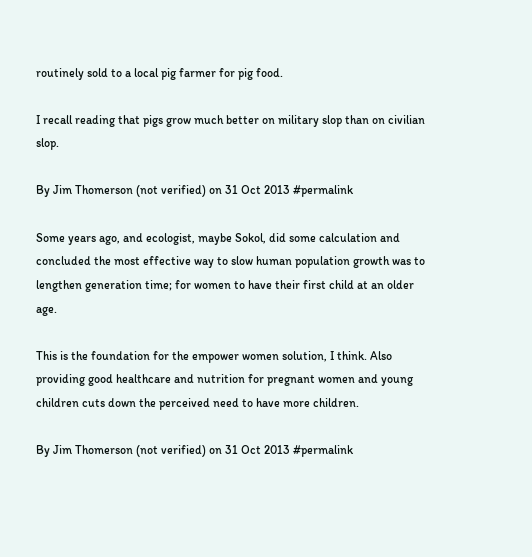routinely sold to a local pig farmer for pig food.

I recall reading that pigs grow much better on military slop than on civilian slop.

By Jim Thomerson (not verified) on 31 Oct 2013 #permalink

Some years ago, and ecologist, maybe Sokol, did some calculation and concluded the most effective way to slow human population growth was to lengthen generation time; for women to have their first child at an older age.

This is the foundation for the empower women solution, I think. Also providing good healthcare and nutrition for pregnant women and young children cuts down the perceived need to have more children.

By Jim Thomerson (not verified) on 31 Oct 2013 #permalink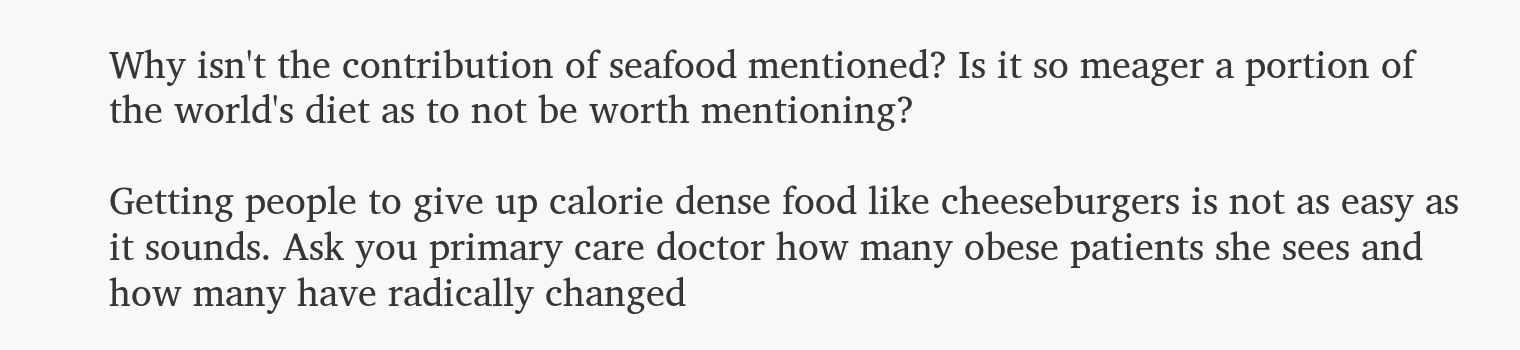Why isn't the contribution of seafood mentioned? Is it so meager a portion of the world's diet as to not be worth mentioning?

Getting people to give up calorie dense food like cheeseburgers is not as easy as it sounds. Ask you primary care doctor how many obese patients she sees and how many have radically changed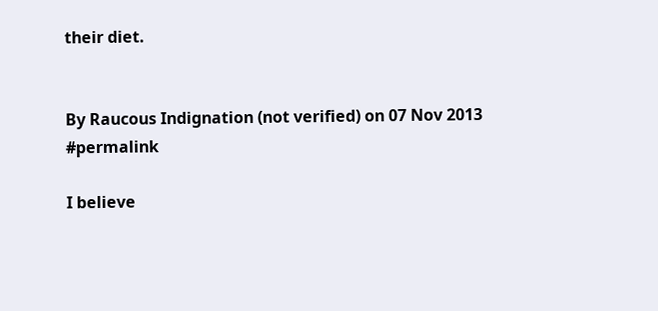their diet.


By Raucous Indignation (not verified) on 07 Nov 2013 #permalink

I believe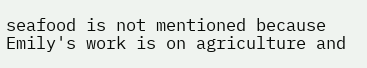seafood is not mentioned because Emily's work is on agriculture and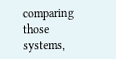comparing those systems,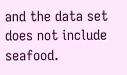and the data set does not include seafood.